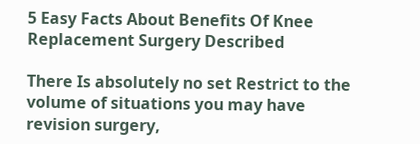5 Easy Facts About Benefits Of Knee Replacement Surgery Described

There Is absolutely no set Restrict to the volume of situations you may have revision surgery,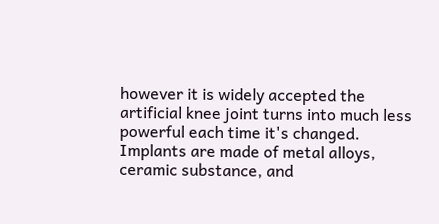however it is widely accepted the artificial knee joint turns into much less powerful each time it's changed. Implants are made of metal alloys, ceramic substance, and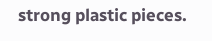strong plastic pieces.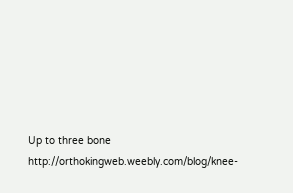Up to three bone http://orthokingweb.weebly.com/blog/knee-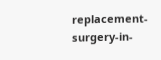replacement-surgery-in-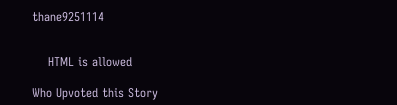thane9251114


    HTML is allowed

Who Upvoted this Story